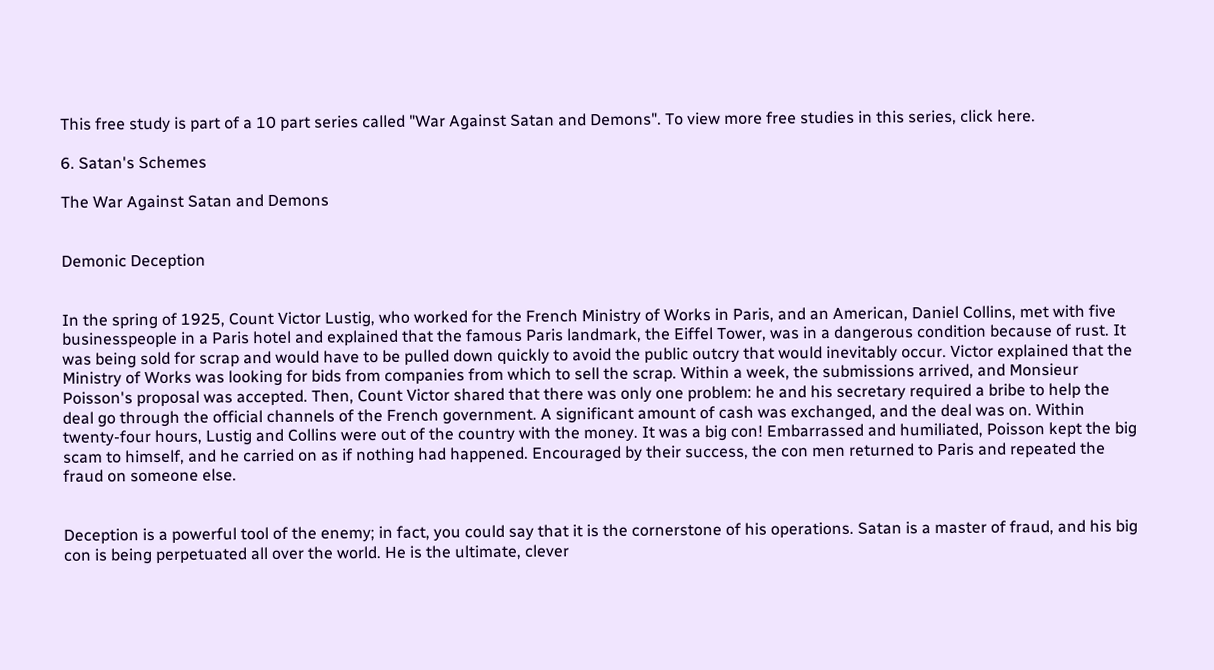This free study is part of a 10 part series called "War Against Satan and Demons". To view more free studies in this series, click here.

6. Satan's Schemes

The War Against Satan and Demons


Demonic Deception


In the spring of 1925, Count Victor Lustig, who worked for the French Ministry of Works in Paris, and an American, Daniel Collins, met with five businesspeople in a Paris hotel and explained that the famous Paris landmark, the Eiffel Tower, was in a dangerous condition because of rust. It was being sold for scrap and would have to be pulled down quickly to avoid the public outcry that would inevitably occur. Victor explained that the Ministry of Works was looking for bids from companies from which to sell the scrap. Within a week, the submissions arrived, and Monsieur Poisson's proposal was accepted. Then, Count Victor shared that there was only one problem: he and his secretary required a bribe to help the deal go through the official channels of the French government. A significant amount of cash was exchanged, and the deal was on. Within twenty-four hours, Lustig and Collins were out of the country with the money. It was a big con! Embarrassed and humiliated, Poisson kept the big scam to himself, and he carried on as if nothing had happened. Encouraged by their success, the con men returned to Paris and repeated the fraud on someone else.


Deception is a powerful tool of the enemy; in fact, you could say that it is the cornerstone of his operations. Satan is a master of fraud, and his big con is being perpetuated all over the world. He is the ultimate, clever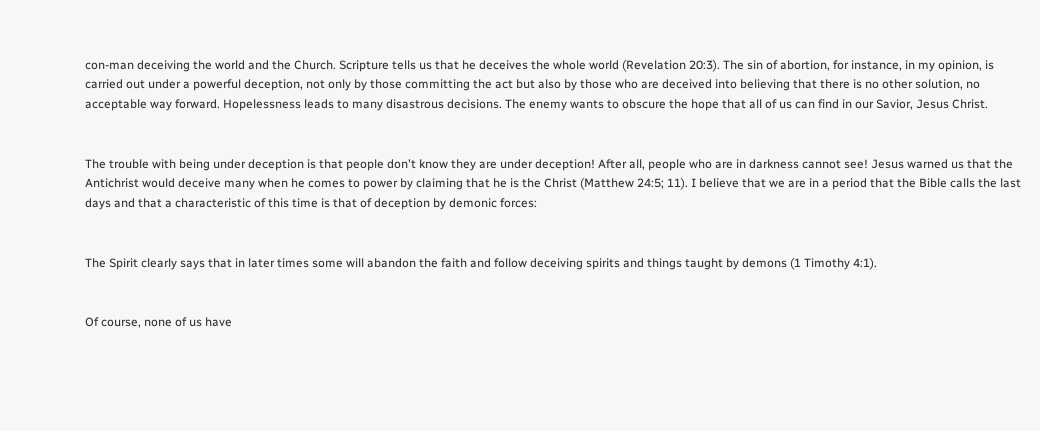con-man deceiving the world and the Church. Scripture tells us that he deceives the whole world (Revelation 20:3). The sin of abortion, for instance, in my opinion, is carried out under a powerful deception, not only by those committing the act but also by those who are deceived into believing that there is no other solution, no acceptable way forward. Hopelessness leads to many disastrous decisions. The enemy wants to obscure the hope that all of us can find in our Savior, Jesus Christ.


The trouble with being under deception is that people don't know they are under deception! After all, people who are in darkness cannot see! Jesus warned us that the Antichrist would deceive many when he comes to power by claiming that he is the Christ (Matthew 24:5; 11). I believe that we are in a period that the Bible calls the last days and that a characteristic of this time is that of deception by demonic forces:


The Spirit clearly says that in later times some will abandon the faith and follow deceiving spirits and things taught by demons (1 Timothy 4:1).


Of course, none of us have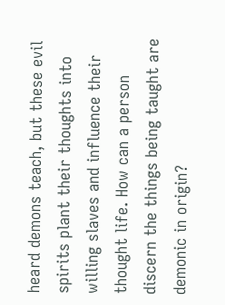heard demons teach, but these evil spirits plant their thoughts into willing slaves and influence their thought life. How can a person discern the things being taught are demonic in origin?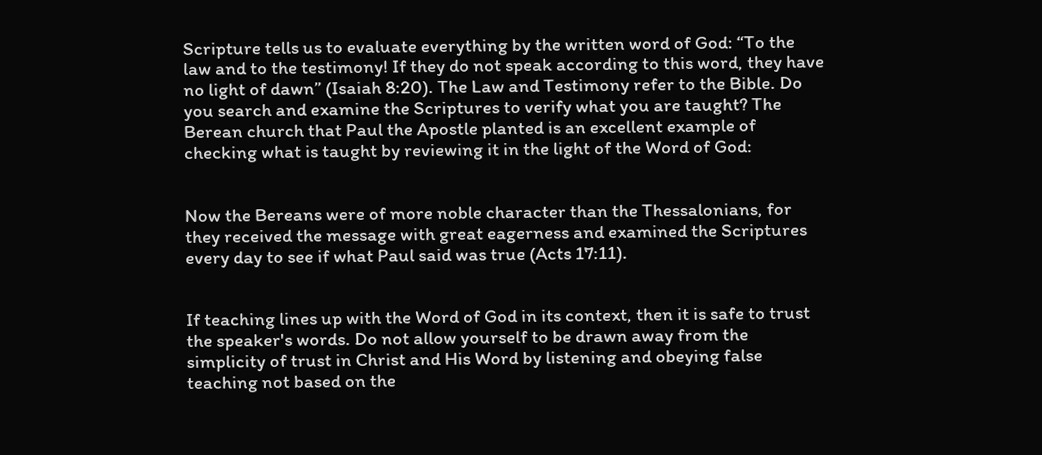Scripture tells us to evaluate everything by the written word of God: “To the law and to the testimony! If they do not speak according to this word, they have no light of dawn” (Isaiah 8:20). The Law and Testimony refer to the Bible. Do you search and examine the Scriptures to verify what you are taught? The Berean church that Paul the Apostle planted is an excellent example of checking what is taught by reviewing it in the light of the Word of God:


Now the Bereans were of more noble character than the Thessalonians, for they received the message with great eagerness and examined the Scriptures every day to see if what Paul said was true (Acts 17:11).


If teaching lines up with the Word of God in its context, then it is safe to trust the speaker's words. Do not allow yourself to be drawn away from the simplicity of trust in Christ and His Word by listening and obeying false teaching not based on the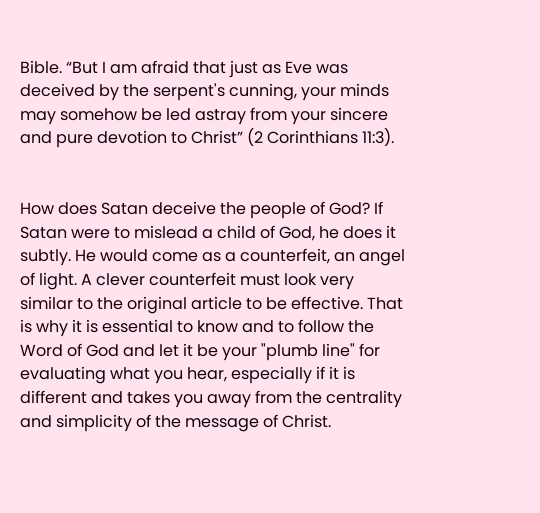Bible. “But I am afraid that just as Eve was deceived by the serpent's cunning, your minds may somehow be led astray from your sincere and pure devotion to Christ” (2 Corinthians 11:3).


How does Satan deceive the people of God? If Satan were to mislead a child of God, he does it subtly. He would come as a counterfeit, an angel of light. A clever counterfeit must look very similar to the original article to be effective. That is why it is essential to know and to follow the Word of God and let it be your "plumb line" for evaluating what you hear, especially if it is different and takes you away from the centrality and simplicity of the message of Christ.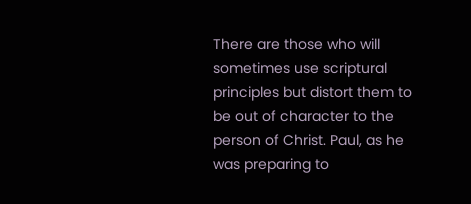There are those who will sometimes use scriptural principles but distort them to be out of character to the person of Christ. Paul, as he was preparing to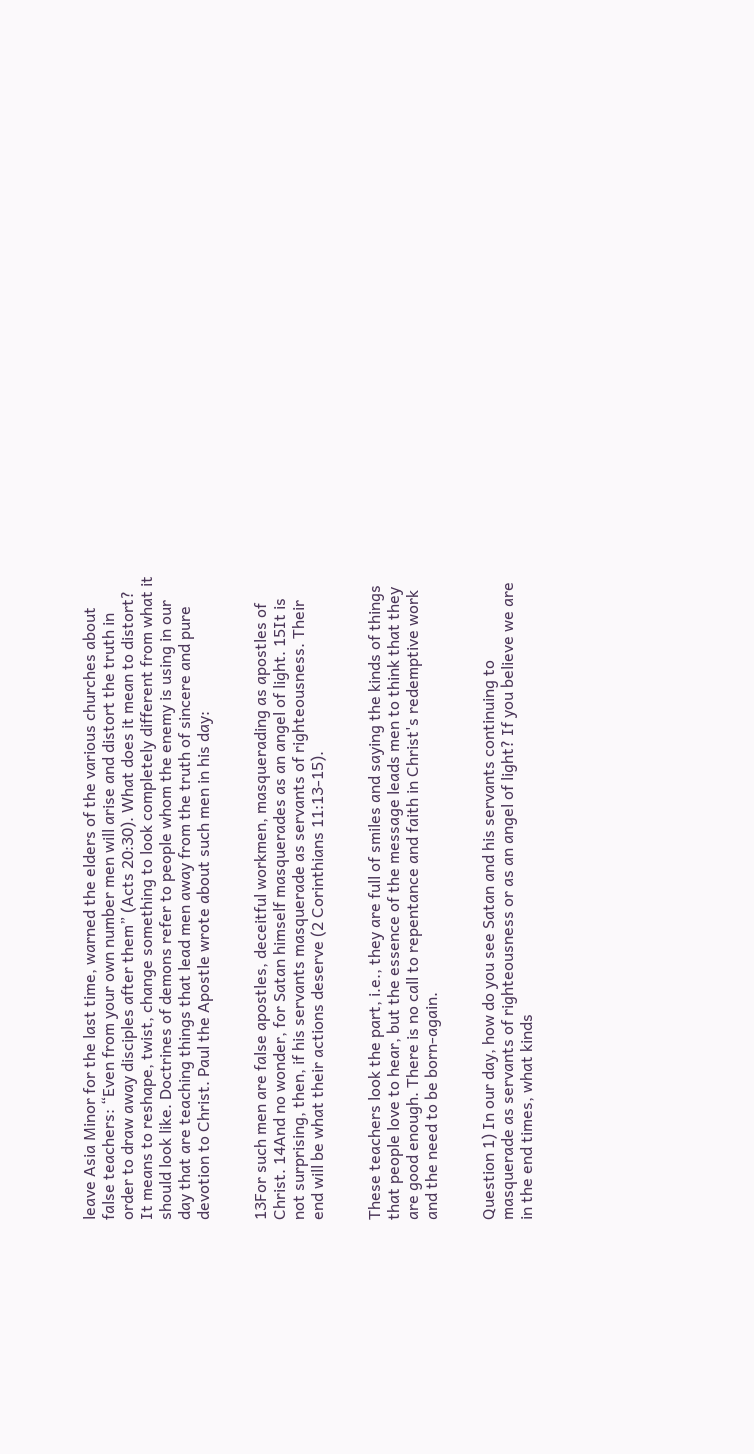leave Asia Minor for the last time, warned the elders of the various churches about false teachers: “Even from your own number men will arise and distort the truth in order to draw away disciples after them” (Acts 20:30). What does it mean to distort? It means to reshape, twist, change something to look completely different from what it should look like. Doctrines of demons refer to people whom the enemy is using in our day that are teaching things that lead men away from the truth of sincere and pure devotion to Christ. Paul the Apostle wrote about such men in his day:


13For such men are false apostles, deceitful workmen, masquerading as apostles of Christ. 14And no wonder, for Satan himself masquerades as an angel of light. 15It is not surprising, then, if his servants masquerade as servants of righteousness. Their end will be what their actions deserve (2 Corinthians 11:13-15).


These teachers look the part, i.e., they are full of smiles and saying the kinds of things that people love to hear, but the essence of the message leads men to think that they are good enough. There is no call to repentance and faith in Christ's redemptive work and the need to be born-again.


Question 1) In our day, how do you see Satan and his servants continuing to masquerade as servants of righteousness or as an angel of light? If you believe we are in the end times, what kinds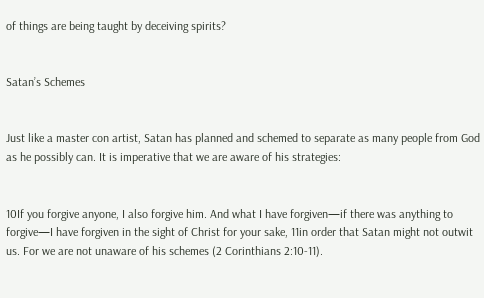of things are being taught by deceiving spirits?


Satan’s Schemes


Just like a master con artist, Satan has planned and schemed to separate as many people from God as he possibly can. It is imperative that we are aware of his strategies:


10If you forgive anyone, I also forgive him. And what I have forgiven—if there was anything to forgive—I have forgiven in the sight of Christ for your sake, 11in order that Satan might not outwit us. For we are not unaware of his schemes (2 Corinthians 2:10-11).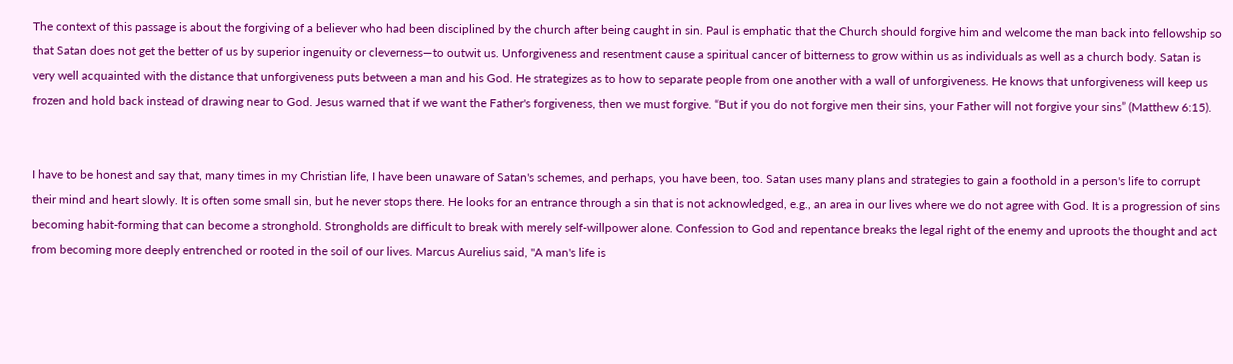The context of this passage is about the forgiving of a believer who had been disciplined by the church after being caught in sin. Paul is emphatic that the Church should forgive him and welcome the man back into fellowship so that Satan does not get the better of us by superior ingenuity or cleverness—to outwit us. Unforgiveness and resentment cause a spiritual cancer of bitterness to grow within us as individuals as well as a church body. Satan is very well acquainted with the distance that unforgiveness puts between a man and his God. He strategizes as to how to separate people from one another with a wall of unforgiveness. He knows that unforgiveness will keep us frozen and hold back instead of drawing near to God. Jesus warned that if we want the Father's forgiveness, then we must forgive. “But if you do not forgive men their sins, your Father will not forgive your sins” (Matthew 6:15).


I have to be honest and say that, many times in my Christian life, I have been unaware of Satan's schemes, and perhaps, you have been, too. Satan uses many plans and strategies to gain a foothold in a person's life to corrupt their mind and heart slowly. It is often some small sin, but he never stops there. He looks for an entrance through a sin that is not acknowledged, e.g., an area in our lives where we do not agree with God. It is a progression of sins becoming habit-forming that can become a stronghold. Strongholds are difficult to break with merely self-willpower alone. Confession to God and repentance breaks the legal right of the enemy and uproots the thought and act from becoming more deeply entrenched or rooted in the soil of our lives. Marcus Aurelius said, "A man's life is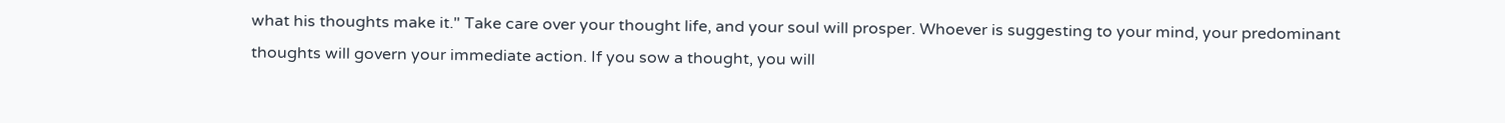what his thoughts make it." Take care over your thought life, and your soul will prosper. Whoever is suggesting to your mind, your predominant thoughts will govern your immediate action. If you sow a thought, you will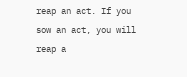reap an act. If you sow an act, you will reap a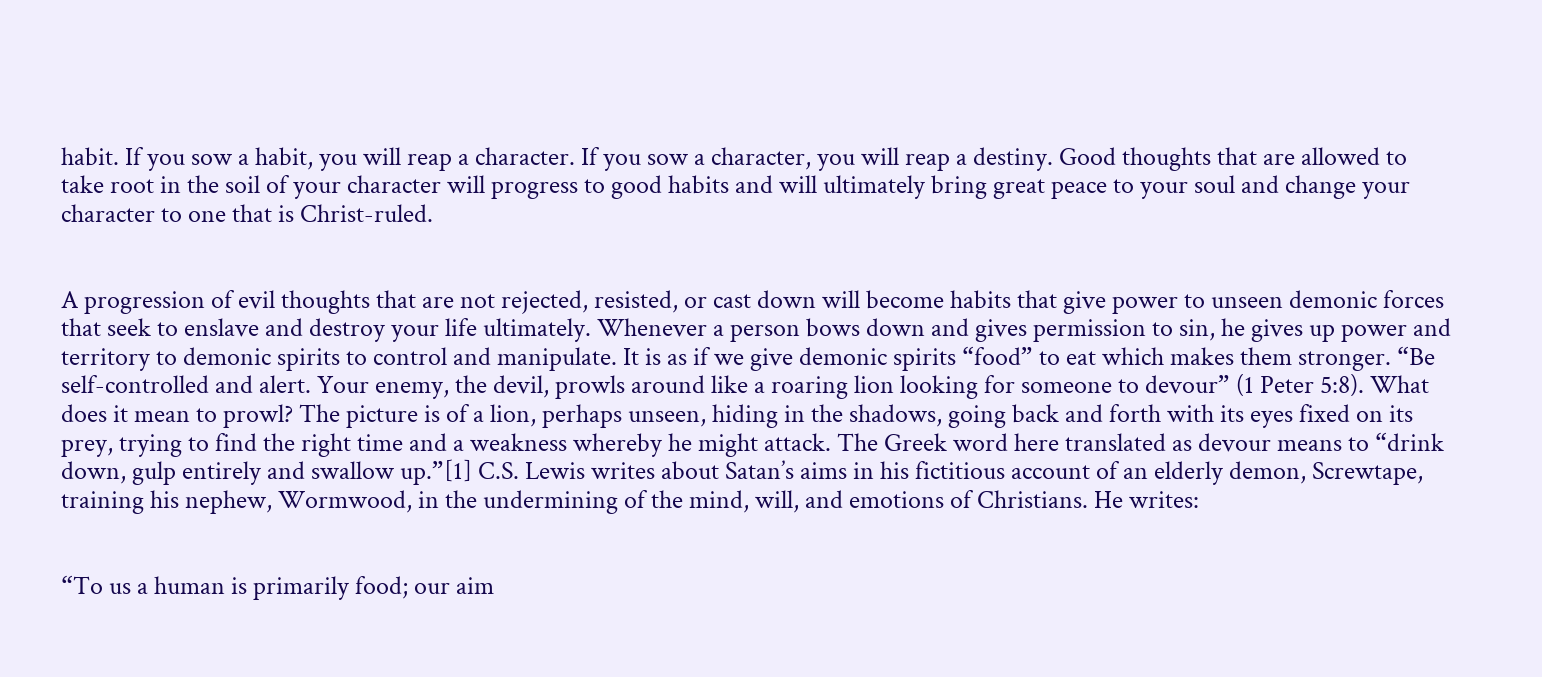habit. If you sow a habit, you will reap a character. If you sow a character, you will reap a destiny. Good thoughts that are allowed to take root in the soil of your character will progress to good habits and will ultimately bring great peace to your soul and change your character to one that is Christ-ruled.


A progression of evil thoughts that are not rejected, resisted, or cast down will become habits that give power to unseen demonic forces that seek to enslave and destroy your life ultimately. Whenever a person bows down and gives permission to sin, he gives up power and territory to demonic spirits to control and manipulate. It is as if we give demonic spirits “food” to eat which makes them stronger. “Be self-controlled and alert. Your enemy, the devil, prowls around like a roaring lion looking for someone to devour” (1 Peter 5:8). What does it mean to prowl? The picture is of a lion, perhaps unseen, hiding in the shadows, going back and forth with its eyes fixed on its prey, trying to find the right time and a weakness whereby he might attack. The Greek word here translated as devour means to “drink down, gulp entirely and swallow up.”[1] C.S. Lewis writes about Satan’s aims in his fictitious account of an elderly demon, Screwtape, training his nephew, Wormwood, in the undermining of the mind, will, and emotions of Christians. He writes:


“To us a human is primarily food; our aim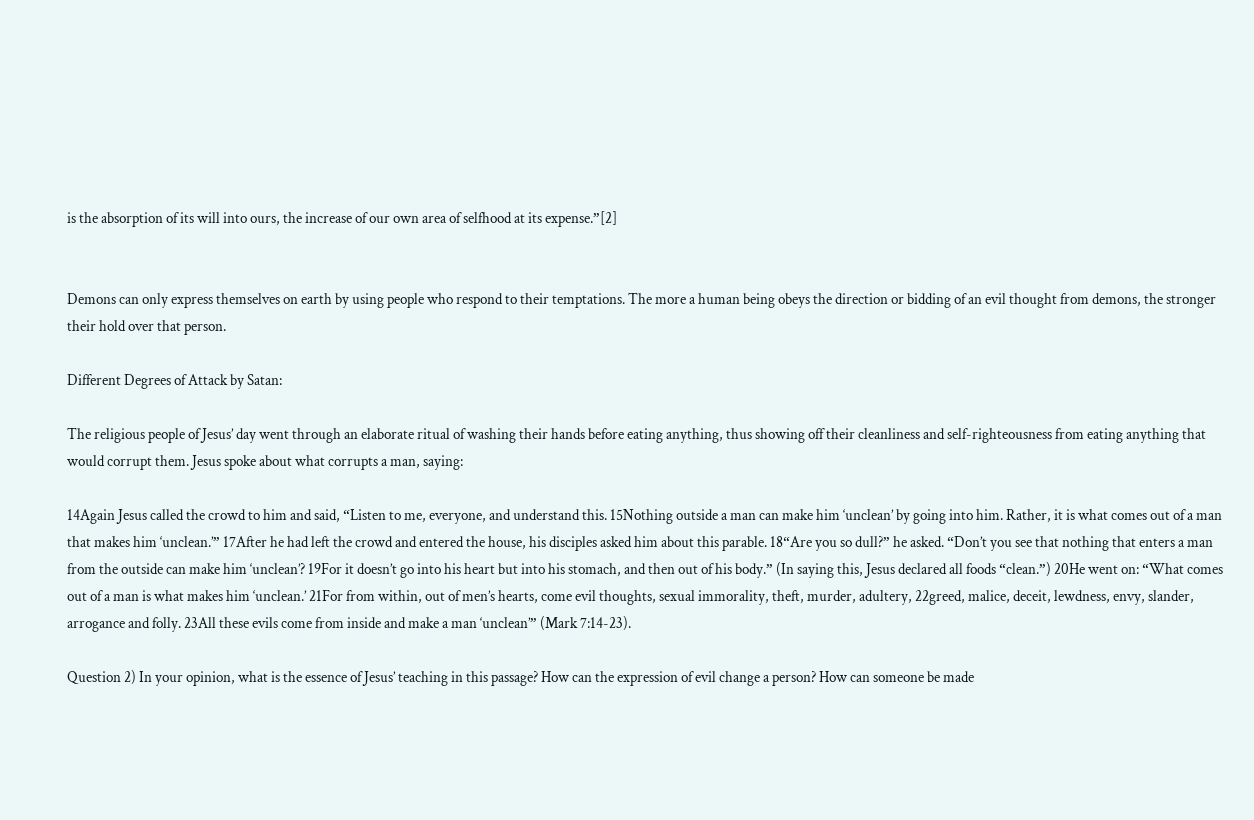is the absorption of its will into ours, the increase of our own area of selfhood at its expense.”[2]


Demons can only express themselves on earth by using people who respond to their temptations. The more a human being obeys the direction or bidding of an evil thought from demons, the stronger their hold over that person.

Different Degrees of Attack by Satan:

The religious people of Jesus’ day went through an elaborate ritual of washing their hands before eating anything, thus showing off their cleanliness and self-righteousness from eating anything that would corrupt them. Jesus spoke about what corrupts a man, saying:

14Again Jesus called the crowd to him and said, “Listen to me, everyone, and understand this. 15Nothing outside a man can make him ‘unclean’ by going into him. Rather, it is what comes out of a man that makes him ‘unclean.’” 17After he had left the crowd and entered the house, his disciples asked him about this parable. 18“Are you so dull?” he asked. “Don’t you see that nothing that enters a man from the outside can make him ‘unclean’? 19For it doesn’t go into his heart but into his stomach, and then out of his body.” (In saying this, Jesus declared all foods “clean.”) 20He went on: “What comes out of a man is what makes him ‘unclean.’ 21For from within, out of men’s hearts, come evil thoughts, sexual immorality, theft, murder, adultery, 22greed, malice, deceit, lewdness, envy, slander, arrogance and folly. 23All these evils come from inside and make a man ‘unclean’” (Mark 7:14-23).

Question 2) In your opinion, what is the essence of Jesus’ teaching in this passage? How can the expression of evil change a person? How can someone be made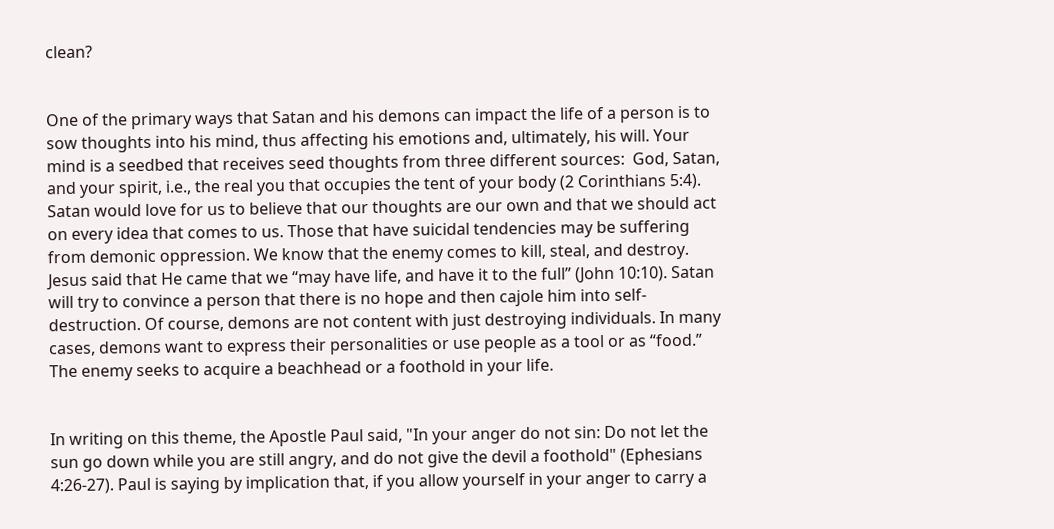clean?


One of the primary ways that Satan and his demons can impact the life of a person is to sow thoughts into his mind, thus affecting his emotions and, ultimately, his will. Your mind is a seedbed that receives seed thoughts from three different sources:  God, Satan, and your spirit, i.e., the real you that occupies the tent of your body (2 Corinthians 5:4). Satan would love for us to believe that our thoughts are our own and that we should act on every idea that comes to us. Those that have suicidal tendencies may be suffering from demonic oppression. We know that the enemy comes to kill, steal, and destroy. Jesus said that He came that we “may have life, and have it to the full” (John 10:10). Satan will try to convince a person that there is no hope and then cajole him into self-destruction. Of course, demons are not content with just destroying individuals. In many cases, demons want to express their personalities or use people as a tool or as “food.” The enemy seeks to acquire a beachhead or a foothold in your life.


In writing on this theme, the Apostle Paul said, "In your anger do not sin: Do not let the sun go down while you are still angry, and do not give the devil a foothold" (Ephesians 4:26-27). Paul is saying by implication that, if you allow yourself in your anger to carry a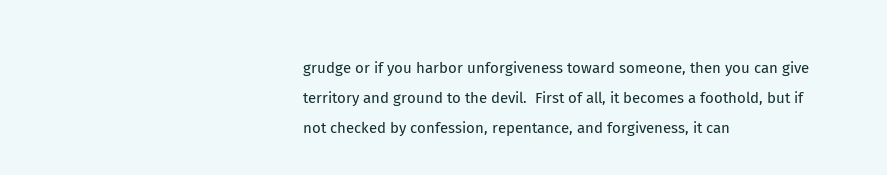grudge or if you harbor unforgiveness toward someone, then you can give territory and ground to the devil.  First of all, it becomes a foothold, but if not checked by confession, repentance, and forgiveness, it can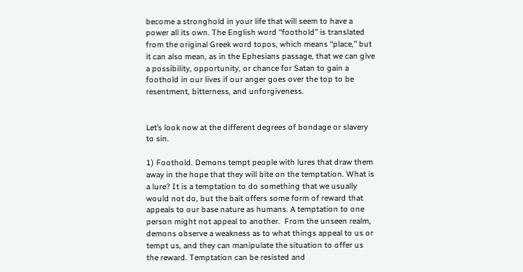become a stronghold in your life that will seem to have a power all its own. The English word “foothold” is translated from the original Greek word topos, which means “place,” but it can also mean, as in the Ephesians passage, that we can give a possibility, opportunity, or chance for Satan to gain a foothold in our lives if our anger goes over the top to be resentment, bitterness, and unforgiveness.


Let’s look now at the different degrees of bondage or slavery to sin.

1) Foothold. Demons tempt people with lures that draw them away in the hope that they will bite on the temptation. What is a lure? It is a temptation to do something that we usually would not do, but the bait offers some form of reward that appeals to our base nature as humans. A temptation to one person might not appeal to another.  From the unseen realm, demons observe a weakness as to what things appeal to us or tempt us, and they can manipulate the situation to offer us the reward. Temptation can be resisted and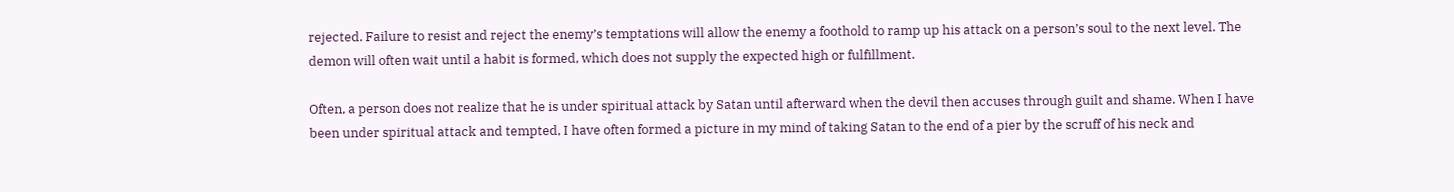rejected. Failure to resist and reject the enemy’s temptations will allow the enemy a foothold to ramp up his attack on a person’s soul to the next level. The demon will often wait until a habit is formed, which does not supply the expected high or fulfillment.

Often, a person does not realize that he is under spiritual attack by Satan until afterward when the devil then accuses through guilt and shame. When I have been under spiritual attack and tempted, I have often formed a picture in my mind of taking Satan to the end of a pier by the scruff of his neck and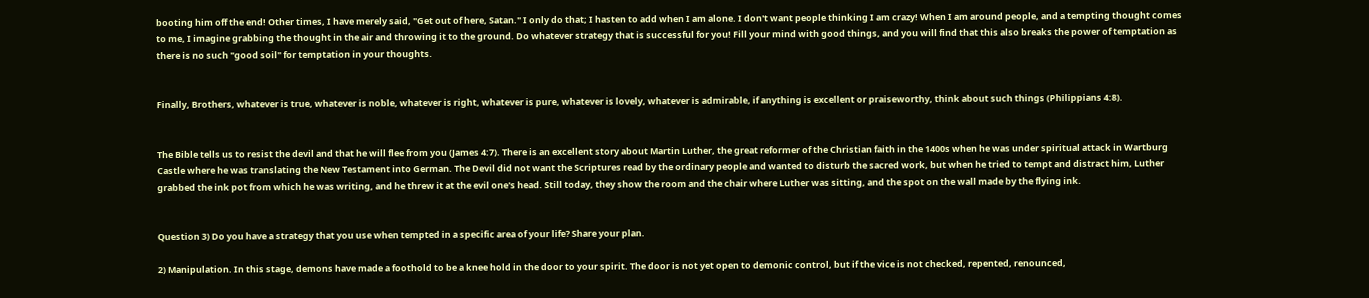booting him off the end! Other times, I have merely said, "Get out of here, Satan." I only do that; I hasten to add when I am alone. I don't want people thinking I am crazy! When I am around people, and a tempting thought comes to me, I imagine grabbing the thought in the air and throwing it to the ground. Do whatever strategy that is successful for you! Fill your mind with good things, and you will find that this also breaks the power of temptation as there is no such "good soil" for temptation in your thoughts.


Finally, Brothers, whatever is true, whatever is noble, whatever is right, whatever is pure, whatever is lovely, whatever is admirable, if anything is excellent or praiseworthy, think about such things (Philippians 4:8).


The Bible tells us to resist the devil and that he will flee from you (James 4:7). There is an excellent story about Martin Luther, the great reformer of the Christian faith in the 1400s when he was under spiritual attack in Wartburg Castle where he was translating the New Testament into German. The Devil did not want the Scriptures read by the ordinary people and wanted to disturb the sacred work, but when he tried to tempt and distract him, Luther grabbed the ink pot from which he was writing, and he threw it at the evil one's head. Still today, they show the room and the chair where Luther was sitting, and the spot on the wall made by the flying ink.


Question 3) Do you have a strategy that you use when tempted in a specific area of your life? Share your plan.

2) Manipulation. In this stage, demons have made a foothold to be a knee hold in the door to your spirit. The door is not yet open to demonic control, but if the vice is not checked, repented, renounced,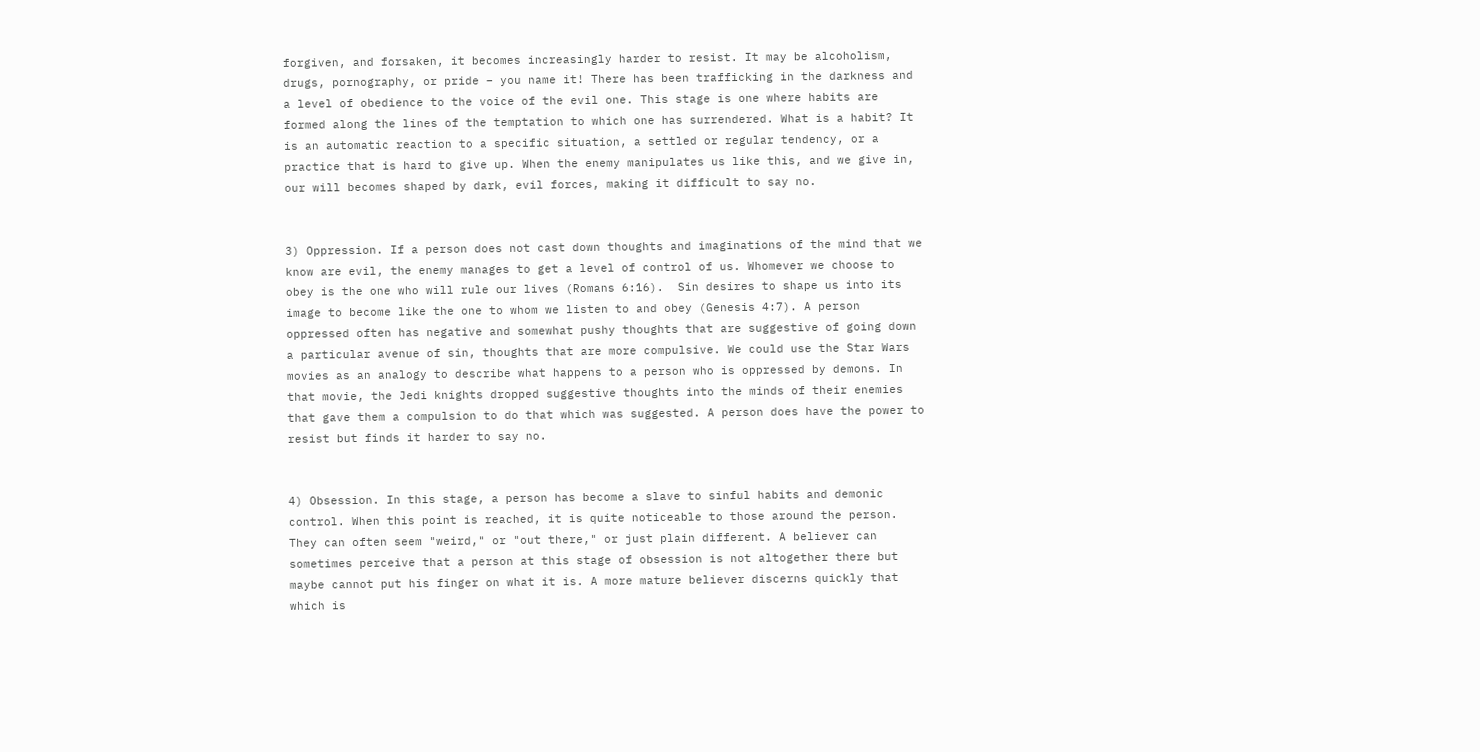forgiven, and forsaken, it becomes increasingly harder to resist. It may be alcoholism, drugs, pornography, or pride – you name it! There has been trafficking in the darkness and a level of obedience to the voice of the evil one. This stage is one where habits are formed along the lines of the temptation to which one has surrendered. What is a habit? It is an automatic reaction to a specific situation, a settled or regular tendency, or a practice that is hard to give up. When the enemy manipulates us like this, and we give in, our will becomes shaped by dark, evil forces, making it difficult to say no.


3) Oppression. If a person does not cast down thoughts and imaginations of the mind that we know are evil, the enemy manages to get a level of control of us. Whomever we choose to obey is the one who will rule our lives (Romans 6:16).  Sin desires to shape us into its image to become like the one to whom we listen to and obey (Genesis 4:7). A person oppressed often has negative and somewhat pushy thoughts that are suggestive of going down a particular avenue of sin, thoughts that are more compulsive. We could use the Star Wars movies as an analogy to describe what happens to a person who is oppressed by demons. In that movie, the Jedi knights dropped suggestive thoughts into the minds of their enemies that gave them a compulsion to do that which was suggested. A person does have the power to resist but finds it harder to say no.


4) Obsession. In this stage, a person has become a slave to sinful habits and demonic control. When this point is reached, it is quite noticeable to those around the person.  They can often seem "weird," or "out there," or just plain different. A believer can sometimes perceive that a person at this stage of obsession is not altogether there but maybe cannot put his finger on what it is. A more mature believer discerns quickly that which is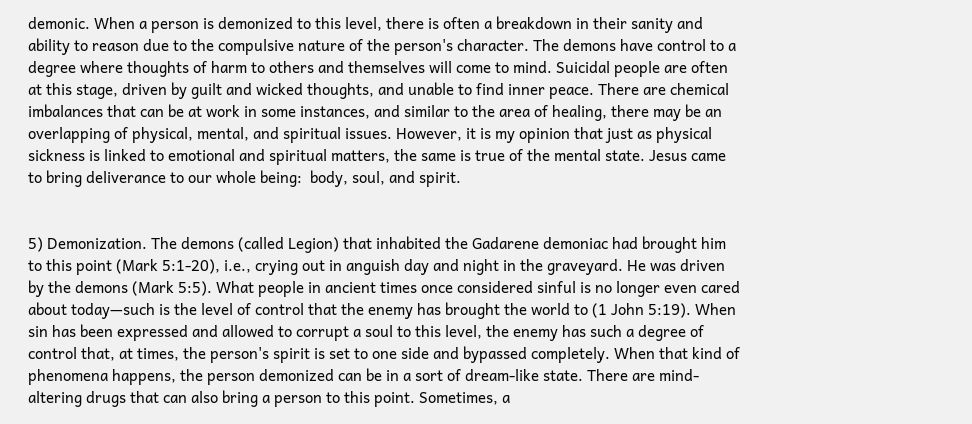demonic. When a person is demonized to this level, there is often a breakdown in their sanity and ability to reason due to the compulsive nature of the person's character. The demons have control to a degree where thoughts of harm to others and themselves will come to mind. Suicidal people are often at this stage, driven by guilt and wicked thoughts, and unable to find inner peace. There are chemical imbalances that can be at work in some instances, and similar to the area of healing, there may be an overlapping of physical, mental, and spiritual issues. However, it is my opinion that just as physical sickness is linked to emotional and spiritual matters, the same is true of the mental state. Jesus came to bring deliverance to our whole being:  body, soul, and spirit.


5) Demonization. The demons (called Legion) that inhabited the Gadarene demoniac had brought him to this point (Mark 5:1-20), i.e., crying out in anguish day and night in the graveyard. He was driven by the demons (Mark 5:5). What people in ancient times once considered sinful is no longer even cared about today—such is the level of control that the enemy has brought the world to (1 John 5:19). When sin has been expressed and allowed to corrupt a soul to this level, the enemy has such a degree of control that, at times, the person's spirit is set to one side and bypassed completely. When that kind of phenomena happens, the person demonized can be in a sort of dream-like state. There are mind-altering drugs that can also bring a person to this point. Sometimes, a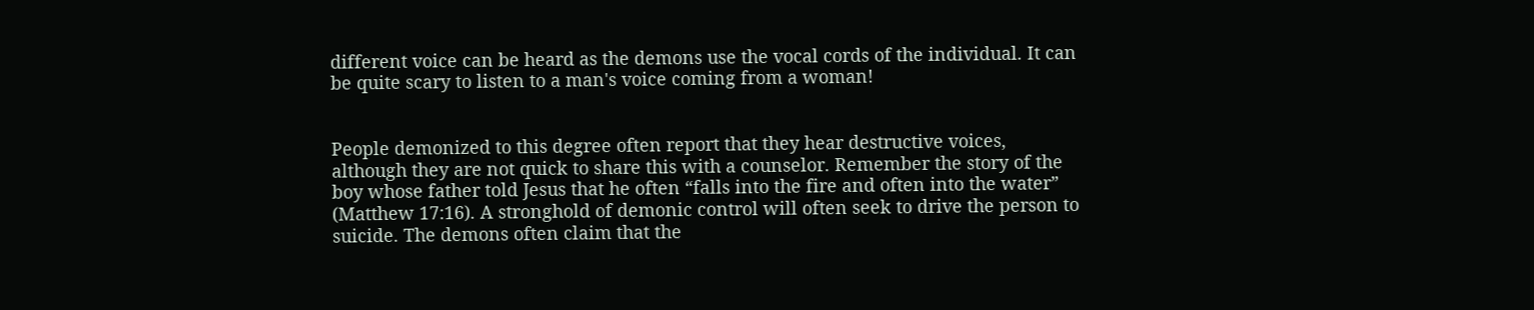different voice can be heard as the demons use the vocal cords of the individual. It can be quite scary to listen to a man's voice coming from a woman!


People demonized to this degree often report that they hear destructive voices, although they are not quick to share this with a counselor. Remember the story of the boy whose father told Jesus that he often “falls into the fire and often into the water” (Matthew 17:16). A stronghold of demonic control will often seek to drive the person to suicide. The demons often claim that the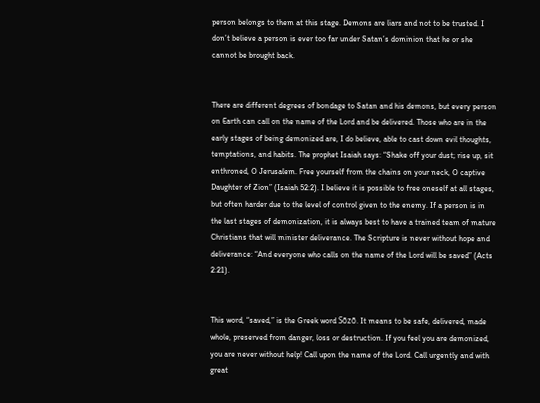person belongs to them at this stage. Demons are liars and not to be trusted. I don’t believe a person is ever too far under Satan’s dominion that he or she cannot be brought back.


There are different degrees of bondage to Satan and his demons, but every person on Earth can call on the name of the Lord and be delivered. Those who are in the early stages of being demonized are, I do believe, able to cast down evil thoughts, temptations, and habits. The prophet Isaiah says: “Shake off your dust; rise up, sit enthroned, O Jerusalem. Free yourself from the chains on your neck, O captive Daughter of Zion” (Isaiah 52:2). I believe it is possible to free oneself at all stages, but often harder due to the level of control given to the enemy. If a person is in the last stages of demonization, it is always best to have a trained team of mature Christians that will minister deliverance. The Scripture is never without hope and deliverance: “And everyone who calls on the name of the Lord will be saved” (Acts 2:21).


This word, “saved,” is the Greek word Sōzō. It means to be safe, delivered, made whole, preserved from danger, loss or destruction. If you feel you are demonized, you are never without help! Call upon the name of the Lord. Call urgently and with great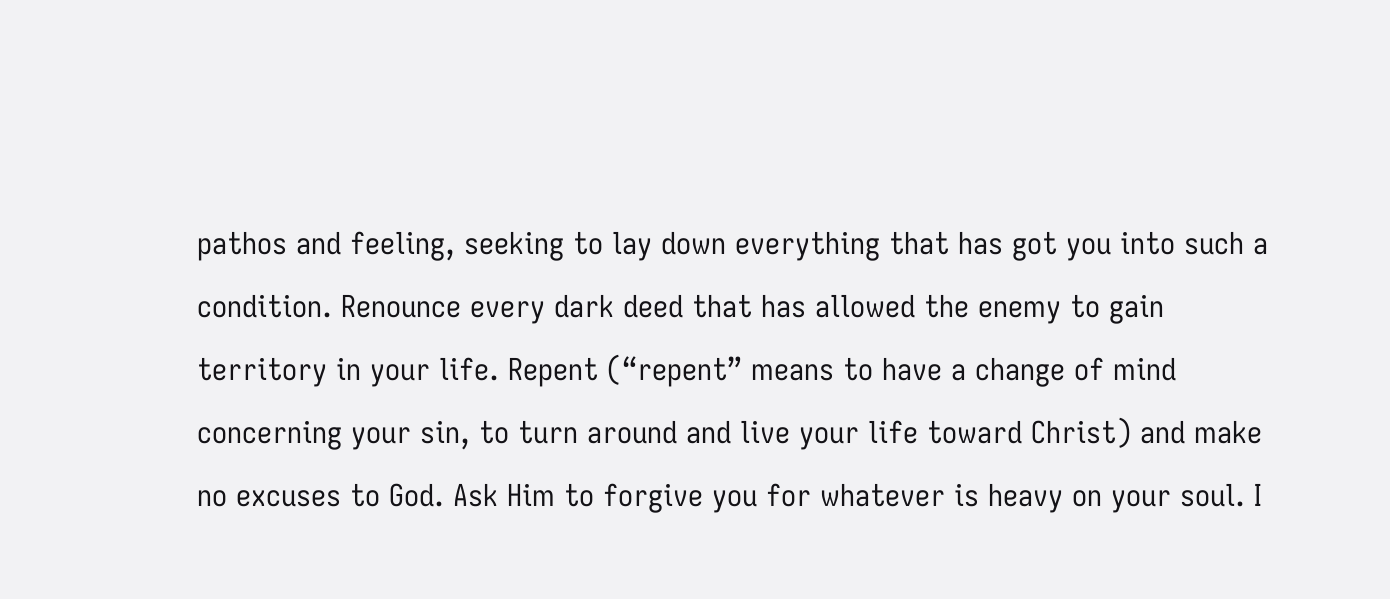pathos and feeling, seeking to lay down everything that has got you into such a condition. Renounce every dark deed that has allowed the enemy to gain territory in your life. Repent (“repent” means to have a change of mind concerning your sin, to turn around and live your life toward Christ) and make no excuses to God. Ask Him to forgive you for whatever is heavy on your soul. I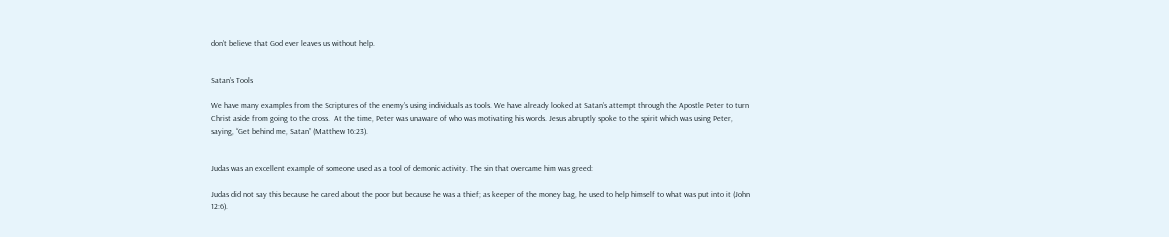don’t believe that God ever leaves us without help.


Satan’s Tools

We have many examples from the Scriptures of the enemy’s using individuals as tools. We have already looked at Satan’s attempt through the Apostle Peter to turn Christ aside from going to the cross.  At the time, Peter was unaware of who was motivating his words. Jesus abruptly spoke to the spirit which was using Peter, saying, “Get behind me, Satan” (Matthew 16:23).


Judas was an excellent example of someone used as a tool of demonic activity. The sin that overcame him was greed:

Judas did not say this because he cared about the poor but because he was a thief; as keeper of the money bag, he used to help himself to what was put into it (John 12:6).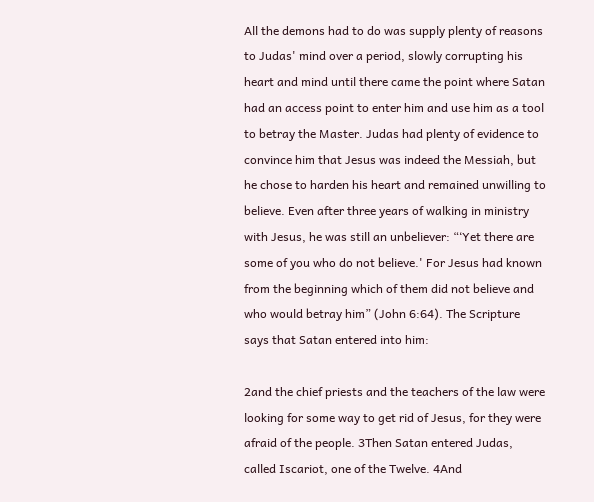All the demons had to do was supply plenty of reasons to Judas' mind over a period, slowly corrupting his heart and mind until there came the point where Satan had an access point to enter him and use him as a tool to betray the Master. Judas had plenty of evidence to convince him that Jesus was indeed the Messiah, but he chose to harden his heart and remained unwilling to believe. Even after three years of walking in ministry with Jesus, he was still an unbeliever: “‘Yet there are some of you who do not believe.' For Jesus had known from the beginning which of them did not believe and who would betray him” (John 6:64). The Scripture says that Satan entered into him:

2and the chief priests and the teachers of the law were looking for some way to get rid of Jesus, for they were afraid of the people. 3Then Satan entered Judas, called Iscariot, one of the Twelve. 4And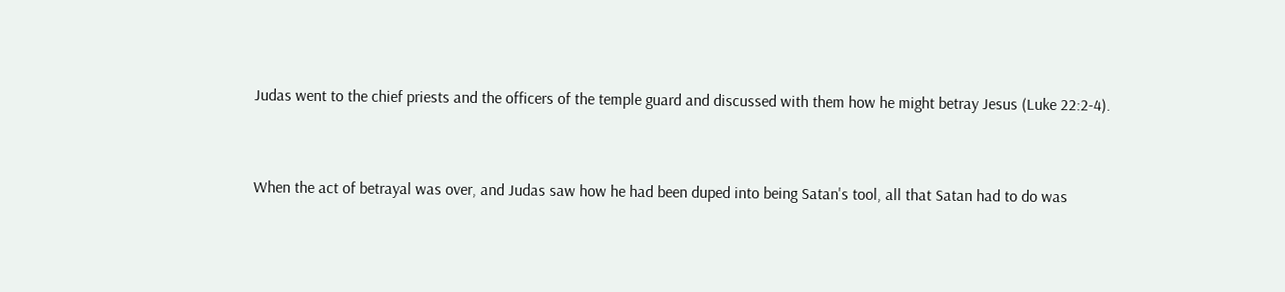Judas went to the chief priests and the officers of the temple guard and discussed with them how he might betray Jesus (Luke 22:2-4).


When the act of betrayal was over, and Judas saw how he had been duped into being Satan's tool, all that Satan had to do was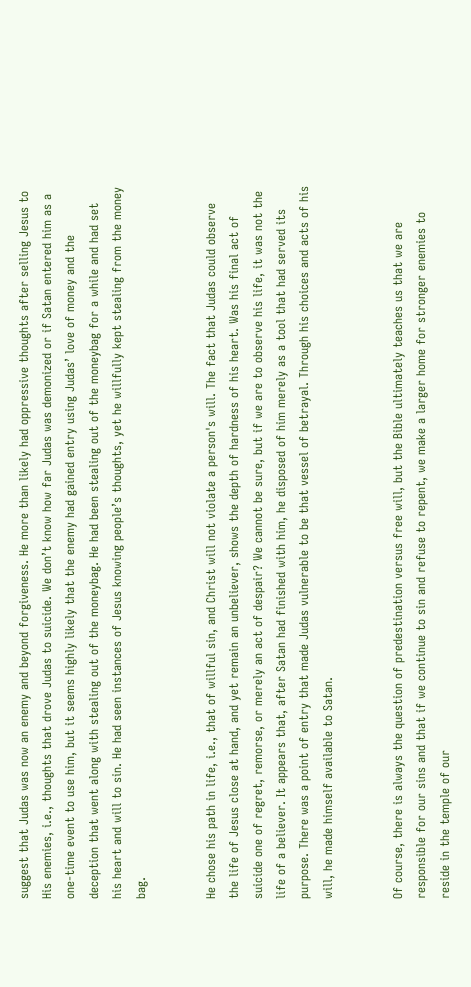suggest that Judas was now an enemy and beyond forgiveness. He more than likely had oppressive thoughts after selling Jesus to His enemies, i.e., thoughts that drove Judas to suicide. We don’t know how far Judas was demonized or if Satan entered him as a one-time event to use him, but it seems highly likely that the enemy had gained entry using Judas’ love of money and the deception that went along with stealing out of the moneybag. He had been stealing out of the moneybag for a while and had set his heart and will to sin. He had seen instances of Jesus knowing people’s thoughts, yet he willfully kept stealing from the money bag.


He chose his path in life, i.e., that of willful sin, and Christ will not violate a person's will. The fact that Judas could observe the life of Jesus close at hand, and yet remain an unbeliever, shows the depth of hardness of his heart. Was his final act of suicide one of regret, remorse, or merely an act of despair? We cannot be sure, but if we are to observe his life, it was not the life of a believer. It appears that, after Satan had finished with him, he disposed of him merely as a tool that had served its purpose. There was a point of entry that made Judas vulnerable to be that vessel of betrayal. Through his choices and acts of his will, he made himself available to Satan.


Of course, there is always the question of predestination versus free will, but the Bible ultimately teaches us that we are responsible for our sins and that if we continue to sin and refuse to repent, we make a larger home for stronger enemies to reside in the temple of our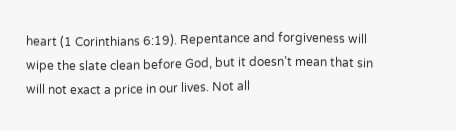heart (1 Corinthians 6:19). Repentance and forgiveness will wipe the slate clean before God, but it doesn’t mean that sin will not exact a price in our lives. Not all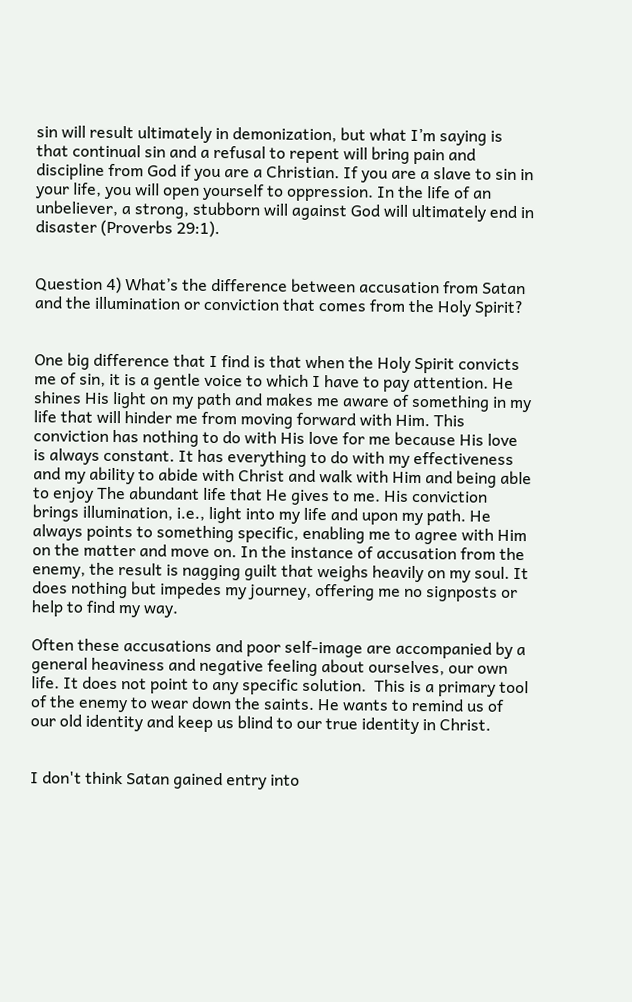sin will result ultimately in demonization, but what I’m saying is that continual sin and a refusal to repent will bring pain and discipline from God if you are a Christian. If you are a slave to sin in your life, you will open yourself to oppression. In the life of an unbeliever, a strong, stubborn will against God will ultimately end in disaster (Proverbs 29:1).


Question 4) What’s the difference between accusation from Satan and the illumination or conviction that comes from the Holy Spirit?


One big difference that I find is that when the Holy Spirit convicts me of sin, it is a gentle voice to which I have to pay attention. He shines His light on my path and makes me aware of something in my life that will hinder me from moving forward with Him. This conviction has nothing to do with His love for me because His love is always constant. It has everything to do with my effectiveness and my ability to abide with Christ and walk with Him and being able to enjoy The abundant life that He gives to me. His conviction brings illumination, i.e., light into my life and upon my path. He always points to something specific, enabling me to agree with Him on the matter and move on. In the instance of accusation from the enemy, the result is nagging guilt that weighs heavily on my soul. It does nothing but impedes my journey, offering me no signposts or help to find my way.

Often these accusations and poor self-image are accompanied by a general heaviness and negative feeling about ourselves, our own life. It does not point to any specific solution.  This is a primary tool of the enemy to wear down the saints. He wants to remind us of our old identity and keep us blind to our true identity in Christ.


I don't think Satan gained entry into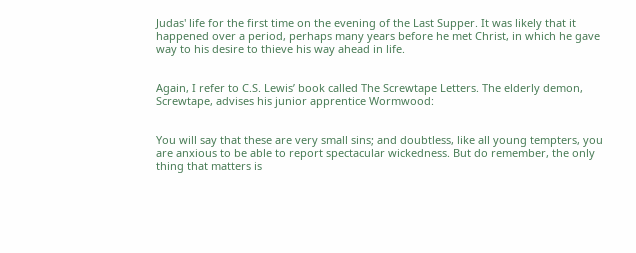Judas' life for the first time on the evening of the Last Supper. It was likely that it happened over a period, perhaps many years before he met Christ, in which he gave way to his desire to thieve his way ahead in life.


Again, I refer to C.S. Lewis’ book called The Screwtape Letters. The elderly demon, Screwtape, advises his junior apprentice Wormwood:


You will say that these are very small sins; and doubtless, like all young tempters, you are anxious to be able to report spectacular wickedness. But do remember, the only thing that matters is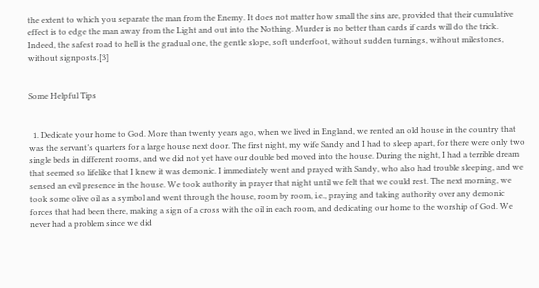the extent to which you separate the man from the Enemy. It does not matter how small the sins are, provided that their cumulative effect is to edge the man away from the Light and out into the Nothing. Murder is no better than cards if cards will do the trick. Indeed, the safest road to hell is the gradual one, the gentle slope, soft underfoot, without sudden turnings, without milestones, without signposts.[3]


Some Helpful Tips


  1. Dedicate your home to God. More than twenty years ago, when we lived in England, we rented an old house in the country that was the servant’s quarters for a large house next door. The first night, my wife Sandy and I had to sleep apart, for there were only two single beds in different rooms, and we did not yet have our double bed moved into the house. During the night, I had a terrible dream that seemed so lifelike that I knew it was demonic. I immediately went and prayed with Sandy, who also had trouble sleeping, and we sensed an evil presence in the house. We took authority in prayer that night until we felt that we could rest. The next morning, we took some olive oil as a symbol and went through the house, room by room, i.e., praying and taking authority over any demonic forces that had been there, making a sign of a cross with the oil in each room, and dedicating our home to the worship of God. We never had a problem since we did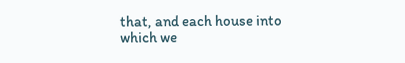that, and each house into which we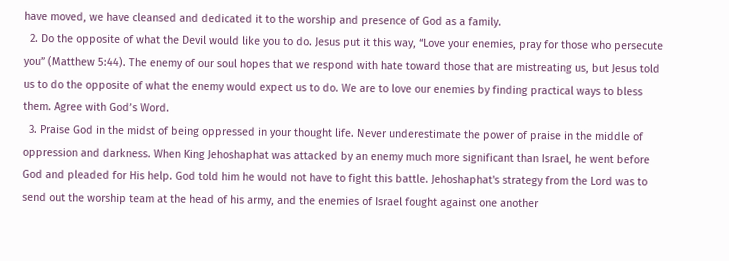have moved, we have cleansed and dedicated it to the worship and presence of God as a family.
  2. Do the opposite of what the Devil would like you to do. Jesus put it this way, “Love your enemies, pray for those who persecute you” (Matthew 5:44). The enemy of our soul hopes that we respond with hate toward those that are mistreating us, but Jesus told us to do the opposite of what the enemy would expect us to do. We are to love our enemies by finding practical ways to bless them. Agree with God’s Word.
  3. Praise God in the midst of being oppressed in your thought life. Never underestimate the power of praise in the middle of oppression and darkness. When King Jehoshaphat was attacked by an enemy much more significant than Israel, he went before God and pleaded for His help. God told him he would not have to fight this battle. Jehoshaphat's strategy from the Lord was to send out the worship team at the head of his army, and the enemies of Israel fought against one another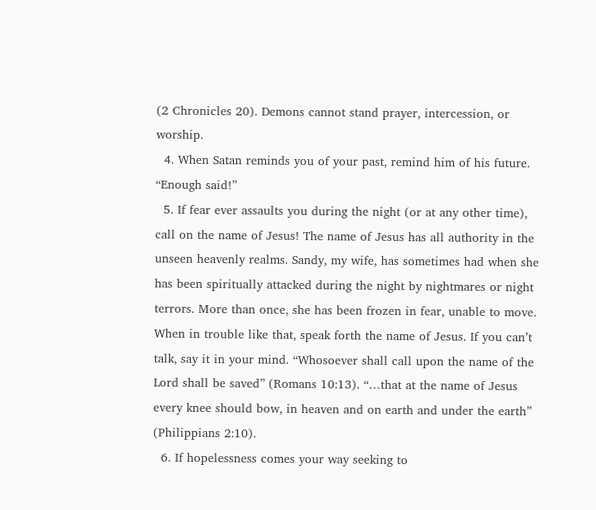(2 Chronicles 20). Demons cannot stand prayer, intercession, or worship.
  4. When Satan reminds you of your past, remind him of his future. “Enough said!”
  5. If fear ever assaults you during the night (or at any other time), call on the name of Jesus! The name of Jesus has all authority in the unseen heavenly realms. Sandy, my wife, has sometimes had when she has been spiritually attacked during the night by nightmares or night terrors. More than once, she has been frozen in fear, unable to move. When in trouble like that, speak forth the name of Jesus. If you can’t talk, say it in your mind. “Whosoever shall call upon the name of the Lord shall be saved” (Romans 10:13). “…that at the name of Jesus every knee should bow, in heaven and on earth and under the earth” (Philippians 2:10).
  6. If hopelessness comes your way seeking to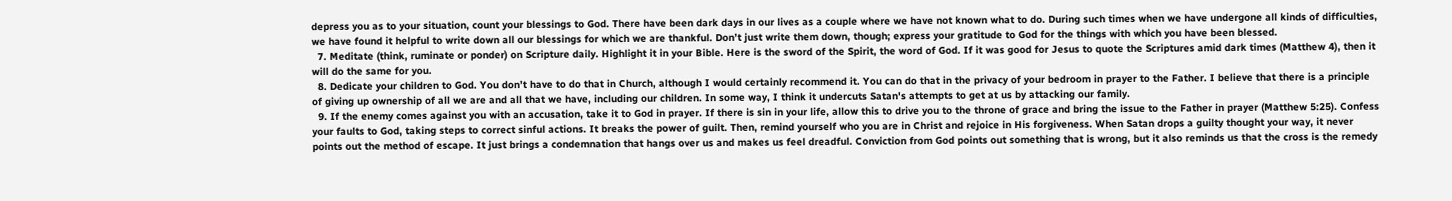depress you as to your situation, count your blessings to God. There have been dark days in our lives as a couple where we have not known what to do. During such times when we have undergone all kinds of difficulties, we have found it helpful to write down all our blessings for which we are thankful. Don’t just write them down, though; express your gratitude to God for the things with which you have been blessed.
  7. Meditate (think, ruminate or ponder) on Scripture daily. Highlight it in your Bible. Here is the sword of the Spirit, the word of God. If it was good for Jesus to quote the Scriptures amid dark times (Matthew 4), then it will do the same for you.
  8. Dedicate your children to God. You don’t have to do that in Church, although I would certainly recommend it. You can do that in the privacy of your bedroom in prayer to the Father. I believe that there is a principle of giving up ownership of all we are and all that we have, including our children. In some way, I think it undercuts Satan's attempts to get at us by attacking our family.
  9. If the enemy comes against you with an accusation, take it to God in prayer. If there is sin in your life, allow this to drive you to the throne of grace and bring the issue to the Father in prayer (Matthew 5:25). Confess your faults to God, taking steps to correct sinful actions. It breaks the power of guilt. Then, remind yourself who you are in Christ and rejoice in His forgiveness. When Satan drops a guilty thought your way, it never points out the method of escape. It just brings a condemnation that hangs over us and makes us feel dreadful. Conviction from God points out something that is wrong, but it also reminds us that the cross is the remedy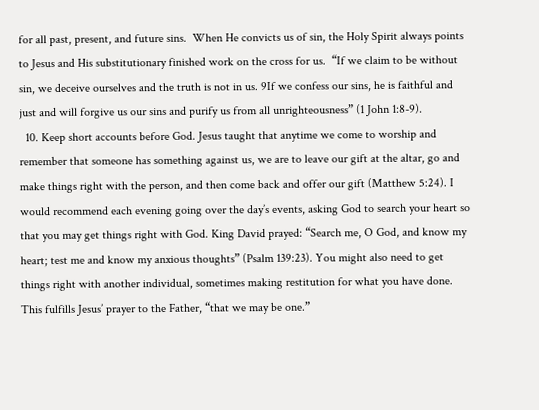for all past, present, and future sins.  When He convicts us of sin, the Holy Spirit always points to Jesus and His substitutionary finished work on the cross for us.  “If we claim to be without sin, we deceive ourselves and the truth is not in us. 9If we confess our sins, he is faithful and just and will forgive us our sins and purify us from all unrighteousness” (1 John 1:8-9).
  10. Keep short accounts before God. Jesus taught that anytime we come to worship and remember that someone has something against us, we are to leave our gift at the altar, go and make things right with the person, and then come back and offer our gift (Matthew 5:24). I would recommend each evening going over the day’s events, asking God to search your heart so that you may get things right with God. King David prayed: “Search me, O God, and know my heart; test me and know my anxious thoughts” (Psalm 139:23). You might also need to get things right with another individual, sometimes making restitution for what you have done. This fulfills Jesus’ prayer to the Father, “that we may be one.”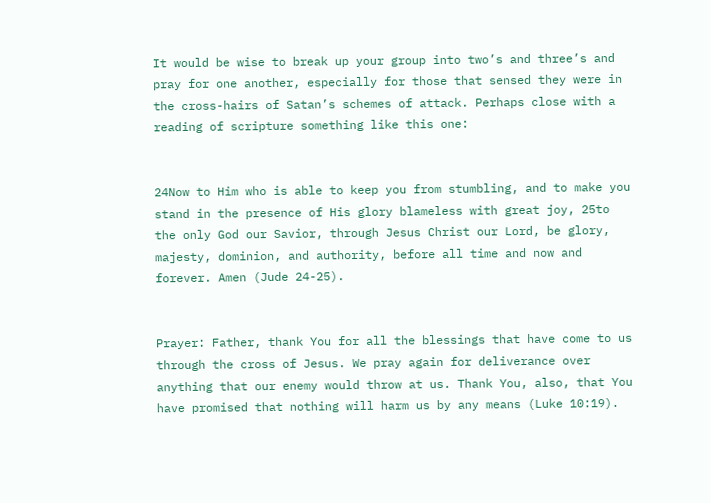It would be wise to break up your group into two’s and three’s and pray for one another, especially for those that sensed they were in the cross-hairs of Satan’s schemes of attack. Perhaps close with a reading of scripture something like this one:


24Now to Him who is able to keep you from stumbling, and to make you stand in the presence of His glory blameless with great joy, 25to the only God our Savior, through Jesus Christ our Lord, be glory, majesty, dominion, and authority, before all time and now and forever. Amen (Jude 24-25).


Prayer: Father, thank You for all the blessings that have come to us through the cross of Jesus. We pray again for deliverance over anything that our enemy would throw at us. Thank You, also, that You have promised that nothing will harm us by any means (Luke 10:19).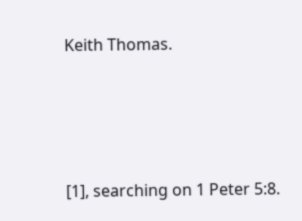Keith Thomas.




[1], searching on 1 Peter 5:8.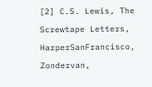[2] C.S. Lewis, The Screwtape Letters, HarperSanFrancisco, Zondervan,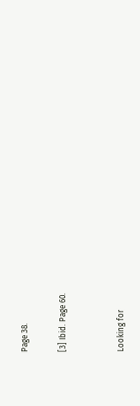Page 38.

[3] Ibid. Page 60.


Looking for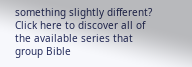something slightly different?
Click here to discover all of the available series that group Bible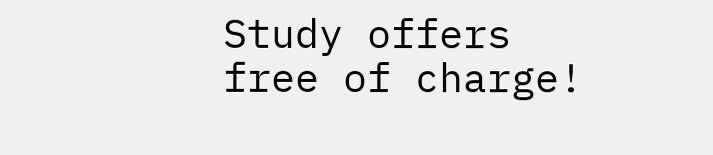Study offers free of charge!